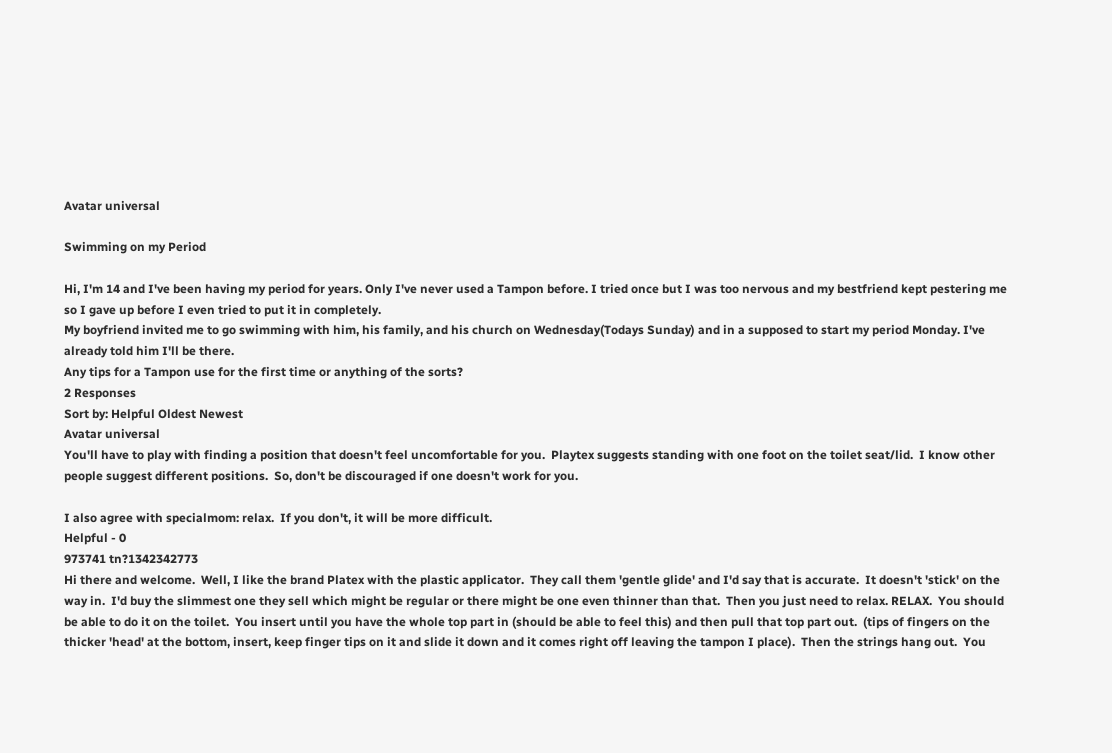Avatar universal

Swimming on my Period

Hi, I'm 14 and I've been having my period for years. Only I've never used a Tampon before. I tried once but I was too nervous and my bestfriend kept pestering me so I gave up before I even tried to put it in completely.
My boyfriend invited me to go swimming with him, his family, and his church on Wednesday(Todays Sunday) and in a supposed to start my period Monday. I've already told him I'll be there.
Any tips for a Tampon use for the first time or anything of the sorts?
2 Responses
Sort by: Helpful Oldest Newest
Avatar universal
You'll have to play with finding a position that doesn't feel uncomfortable for you.  Playtex suggests standing with one foot on the toilet seat/lid.  I know other people suggest different positions.  So, don't be discouraged if one doesn't work for you.

I also agree with specialmom: relax.  If you don't, it will be more difficult.
Helpful - 0
973741 tn?1342342773
Hi there and welcome.  Well, I like the brand Platex with the plastic applicator.  They call them 'gentle glide' and I'd say that is accurate.  It doesn't 'stick' on the way in.  I'd buy the slimmest one they sell which might be regular or there might be one even thinner than that.  Then you just need to relax. RELAX.  You should be able to do it on the toilet.  You insert until you have the whole top part in (should be able to feel this) and then pull that top part out.  (tips of fingers on the thicker 'head' at the bottom, insert, keep finger tips on it and slide it down and it comes right off leaving the tampon I place).  Then the strings hang out.  You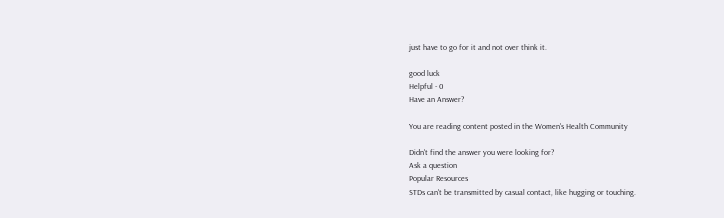just have to go for it and not over think it.

good luck
Helpful - 0
Have an Answer?

You are reading content posted in the Women's Health Community

Didn't find the answer you were looking for?
Ask a question
Popular Resources
STDs can't be transmitted by casual contact, like hugging or touching.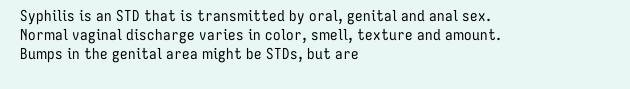Syphilis is an STD that is transmitted by oral, genital and anal sex.
Normal vaginal discharge varies in color, smell, texture and amount.
Bumps in the genital area might be STDs, but are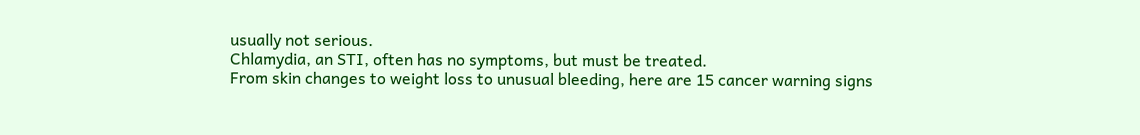usually not serious.
Chlamydia, an STI, often has no symptoms, but must be treated.
From skin changes to weight loss to unusual bleeding, here are 15 cancer warning signs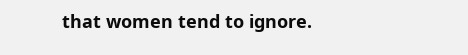that women tend to ignore.